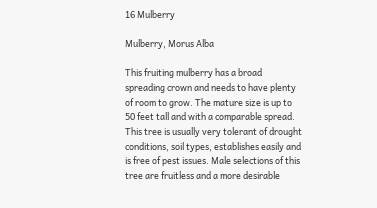16 Mulberry

Mulberry, Morus Alba

This fruiting mulberry has a broad spreading crown and needs to have plenty of room to grow. The mature size is up to 50 feet tall and with a comparable spread. This tree is usually very tolerant of drought conditions, soil types, establishes easily and is free of pest issues. Male selections of this tree are fruitless and a more desirable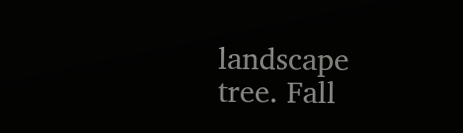landscape tree. Fall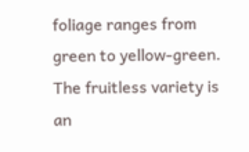foliage ranges from green to yellow-green. The fruitless variety is an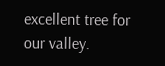excellent tree for our valley.